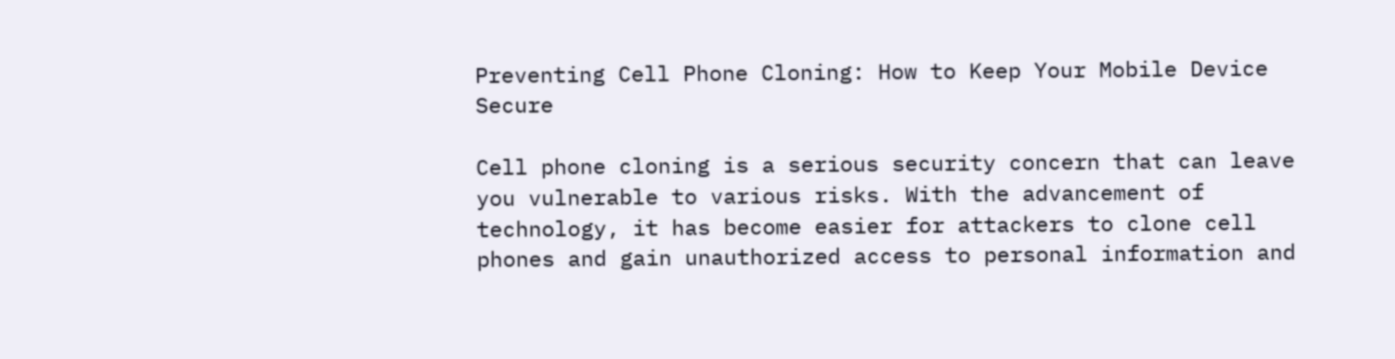Preventing Cell Phone Cloning: How to Keep Your Mobile Device Secure

Cell phone cloning is a serious security concern that can leave you vulnerable to various risks. With the advancement of technology, it has become easier for attackers to clone cell phones and gain unauthorized access to personal information and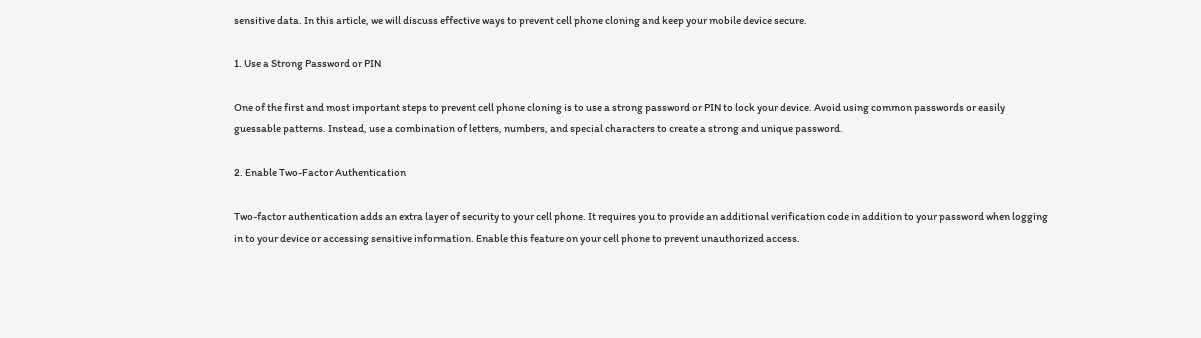sensitive data. In this article, we will discuss effective ways to prevent cell phone cloning and keep your mobile device secure.

1. Use a Strong Password or PIN

One of the first and most important steps to prevent cell phone cloning is to use a strong password or PIN to lock your device. Avoid using common passwords or easily guessable patterns. Instead, use a combination of letters, numbers, and special characters to create a strong and unique password.

2. Enable Two-Factor Authentication

Two-factor authentication adds an extra layer of security to your cell phone. It requires you to provide an additional verification code in addition to your password when logging in to your device or accessing sensitive information. Enable this feature on your cell phone to prevent unauthorized access.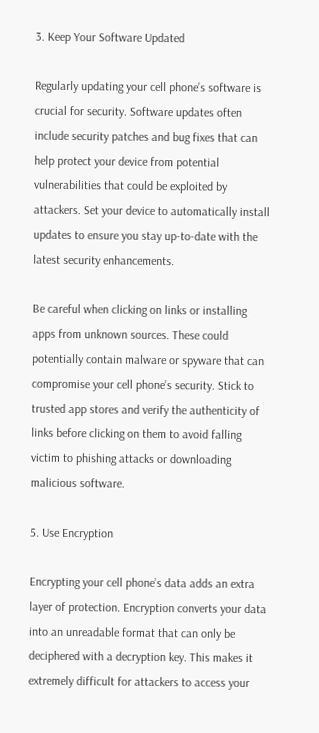3. Keep Your Software Updated

Regularly updating your cell phone’s software is crucial for security. Software updates often include security patches and bug fixes that can help protect your device from potential vulnerabilities that could be exploited by attackers. Set your device to automatically install updates to ensure you stay up-to-date with the latest security enhancements.

Be careful when clicking on links or installing apps from unknown sources. These could potentially contain malware or spyware that can compromise your cell phone’s security. Stick to trusted app stores and verify the authenticity of links before clicking on them to avoid falling victim to phishing attacks or downloading malicious software.

5. Use Encryption

Encrypting your cell phone’s data adds an extra layer of protection. Encryption converts your data into an unreadable format that can only be deciphered with a decryption key. This makes it extremely difficult for attackers to access your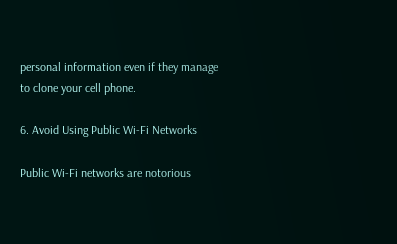personal information even if they manage to clone your cell phone.

6. Avoid Using Public Wi-Fi Networks

Public Wi-Fi networks are notorious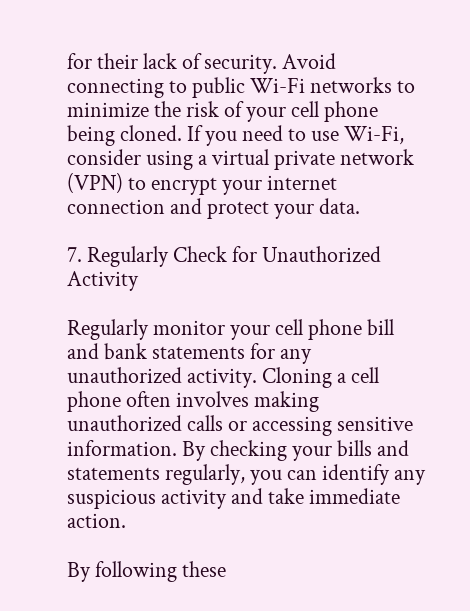for their lack of security. Avoid connecting to public Wi-Fi networks to minimize the risk of your cell phone being cloned. If you need to use Wi-Fi, consider using a virtual private network (VPN) to encrypt your internet connection and protect your data.

7. Regularly Check for Unauthorized Activity

Regularly monitor your cell phone bill and bank statements for any unauthorized activity. Cloning a cell phone often involves making unauthorized calls or accessing sensitive information. By checking your bills and statements regularly, you can identify any suspicious activity and take immediate action.

By following these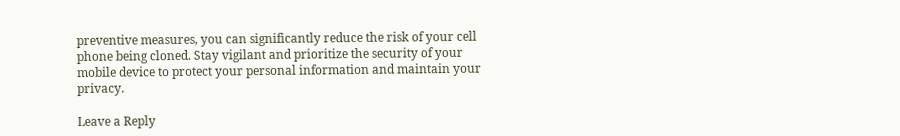preventive measures, you can significantly reduce the risk of your cell phone being cloned. Stay vigilant and prioritize the security of your mobile device to protect your personal information and maintain your privacy.

Leave a Reply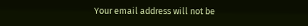Your email address will not be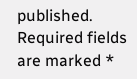published. Required fields are marked *